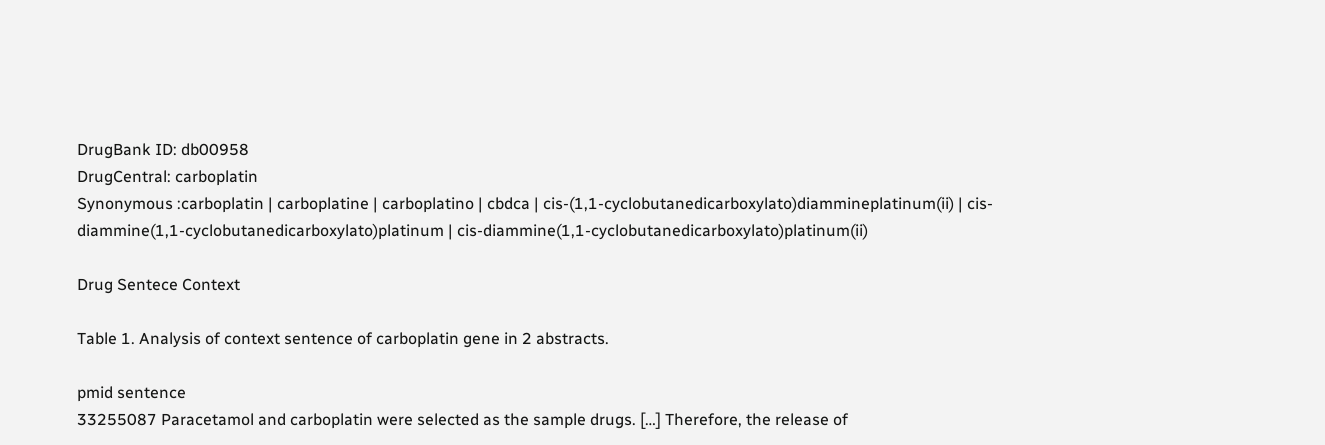DrugBank ID: db00958
DrugCentral: carboplatin
Synonymous :carboplatin | carboplatine | carboplatino | cbdca | cis-(1,1-cyclobutanedicarboxylato)diammineplatinum(ii) | cis-diammine(1,1-cyclobutanedicarboxylato)platinum | cis-diammine(1,1-cyclobutanedicarboxylato)platinum(ii)

Drug Sentece Context

Table 1. Analysis of context sentence of carboplatin gene in 2 abstracts.

pmid sentence
33255087 Paracetamol and carboplatin were selected as the sample drugs. […] Therefore, the release of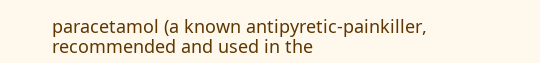paracetamol (a known antipyretic-painkiller, recommended and used in the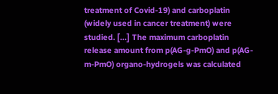treatment of Covid-19) and carboplatin (widely used in cancer treatment) were studied. […] The maximum carboplatin release amount from p(AG-g-PmO) and p(AG-m-PmO) organo-hydrogels was calculated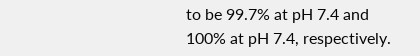to be 99.7% at pH 7.4 and 100% at pH 7.4, respectively.